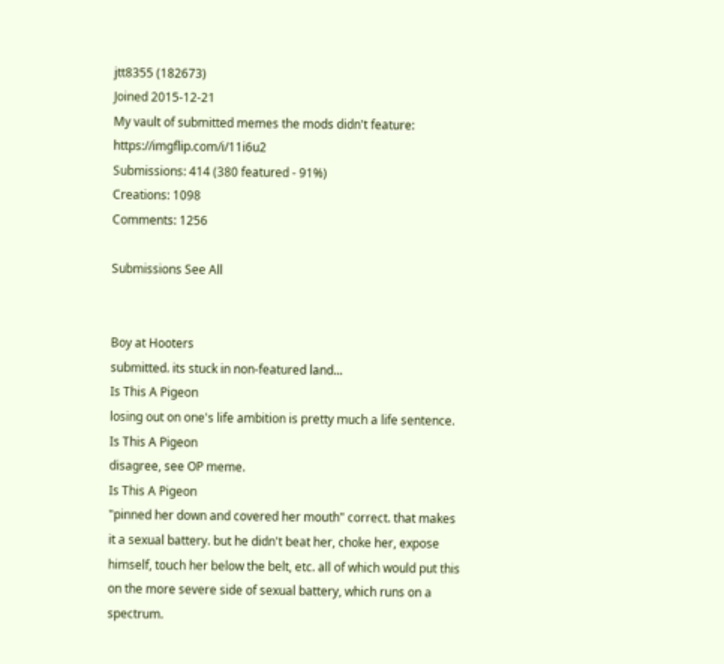jtt8355 (182673)
Joined 2015-12-21
My vault of submitted memes the mods didn't feature: https://imgflip.com/i/11i6u2
Submissions: 414 (380 featured - 91%)
Creations: 1098
Comments: 1256

Submissions See All


Boy at Hooters
submitted. its stuck in non-featured land...
Is This A Pigeon
losing out on one's life ambition is pretty much a life sentence.
Is This A Pigeon
disagree, see OP meme.
Is This A Pigeon
"pinned her down and covered her mouth" correct. that makes it a sexual battery. but he didn't beat her, choke her, expose himself, touch her below the belt, etc. all of which would put this on the more severe side of sexual battery, which runs on a spectrum.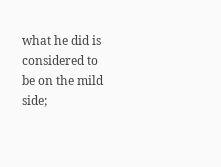what he did is considered to be on the mild side;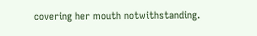covering her mouth notwithstanding.